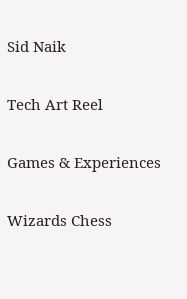Sid Naik

Tech Art Reel

Games & Experiences

Wizards Chess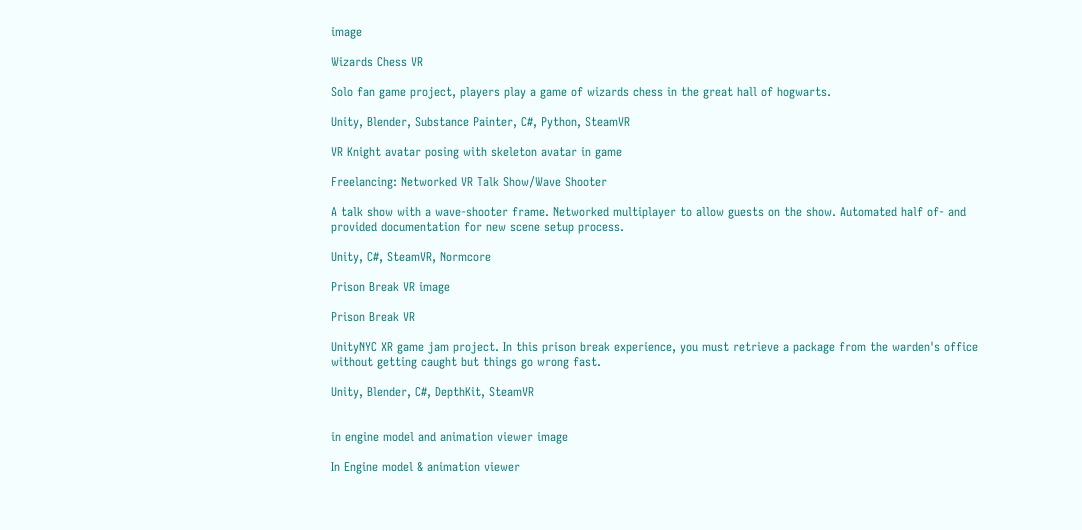image

Wizards Chess VR

Solo fan game project, players play a game of wizards chess in the great hall of hogwarts.

Unity, Blender, Substance Painter, C#, Python, SteamVR

VR Knight avatar posing with skeleton avatar in game

Freelancing: Networked VR Talk Show/Wave Shooter

A talk show with a wave-shooter frame. Networked multiplayer to allow guests on the show. Automated half of- and provided documentation for new scene setup process.

Unity, C#, SteamVR, Normcore

Prison Break VR image

Prison Break VR

UnityNYC XR game jam project. In this prison break experience, you must retrieve a package from the warden's office without getting caught but things go wrong fast.

Unity, Blender, C#, DepthKit, SteamVR


in engine model and animation viewer image

In Engine model & animation viewer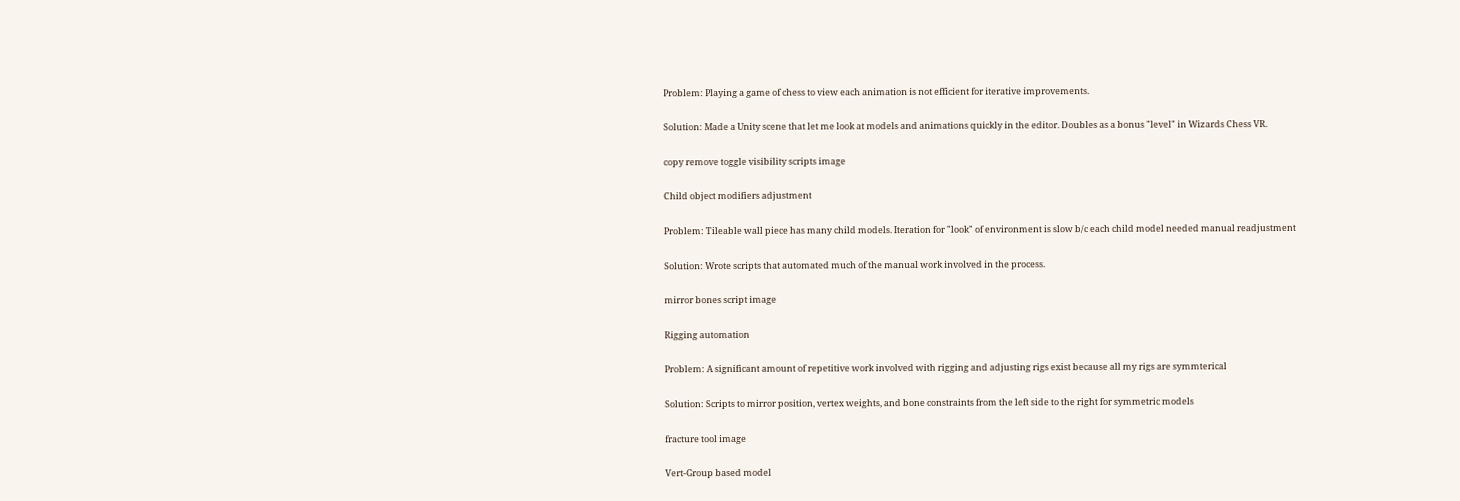Problem: Playing a game of chess to view each animation is not efficient for iterative improvements.

Solution: Made a Unity scene that let me look at models and animations quickly in the editor. Doubles as a bonus "level" in Wizards Chess VR.

copy remove toggle visibility scripts image

Child object modifiers adjustment

Problem: Tileable wall piece has many child models. Iteration for "look" of environment is slow b/c each child model needed manual readjustment

Solution: Wrote scripts that automated much of the manual work involved in the process.

mirror bones script image

Rigging automation

Problem: A significant amount of repetitive work involved with rigging and adjusting rigs exist because all my rigs are symmterical

Solution: Scripts to mirror position, vertex weights, and bone constraints from the left side to the right for symmetric models

fracture tool image

Vert-Group based model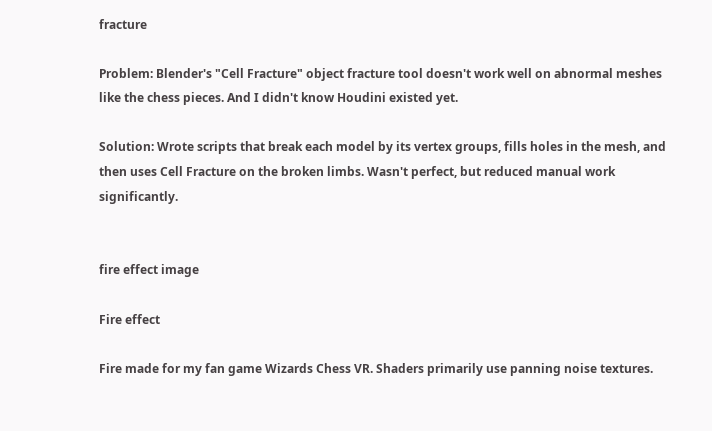fracture

Problem: Blender's "Cell Fracture" object fracture tool doesn't work well on abnormal meshes like the chess pieces. And I didn't know Houdini existed yet.

Solution: Wrote scripts that break each model by its vertex groups, fills holes in the mesh, and then uses Cell Fracture on the broken limbs. Wasn't perfect, but reduced manual work significantly.


fire effect image

Fire effect

Fire made for my fan game Wizards Chess VR. Shaders primarily use panning noise textures.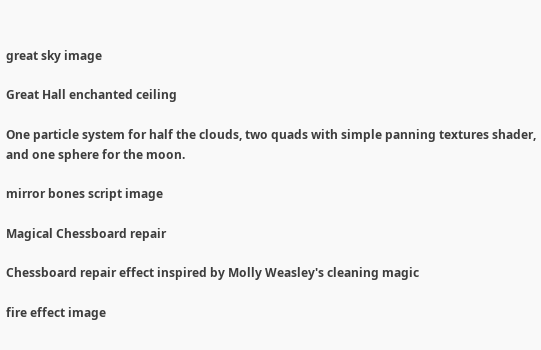great sky image

Great Hall enchanted ceiling

One particle system for half the clouds, two quads with simple panning textures shader, and one sphere for the moon.

mirror bones script image

Magical Chessboard repair

Chessboard repair effect inspired by Molly Weasley's cleaning magic

fire effect image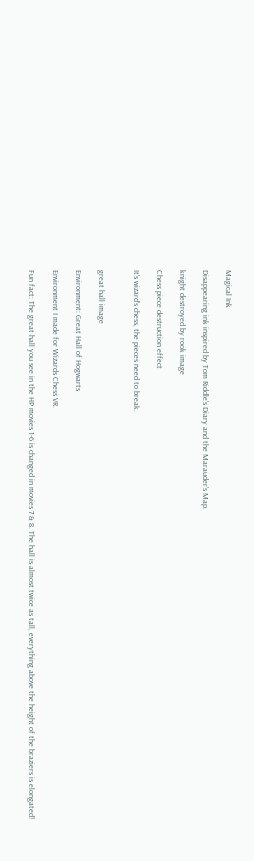Magical Ink

Disappearing ink inspired by Tom Riddle's Diary and the Marauder's Map.

knight destroyed by rook image

Chess piece destruction effect

It's wizard's chess, the pieces need to break.


great hall image

Environment: Great Hall of Hogwarts

Environment I made for Wizards Chess VR.

Fun fact: The great hall you see in the HP movies 1-6 is changed in movies 7 & 8. The hall is almost twice as tall, everything above the height of the braziers is elongated!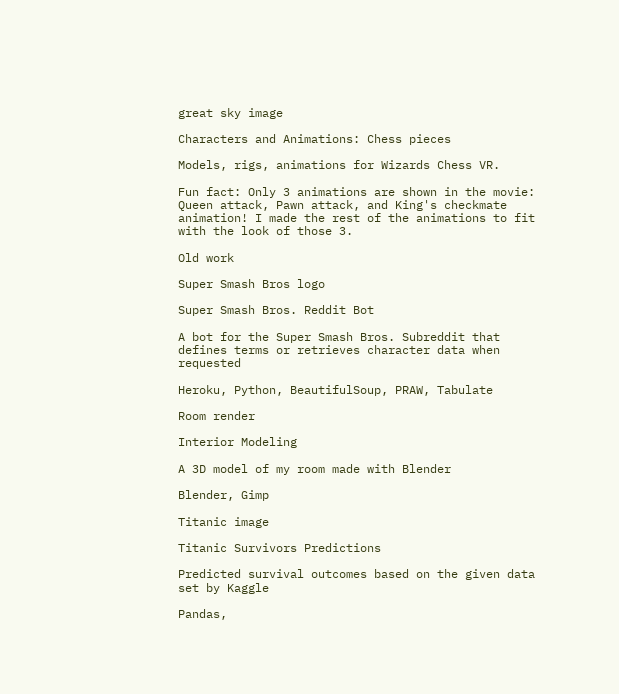great sky image

Characters and Animations: Chess pieces

Models, rigs, animations for Wizards Chess VR.

Fun fact: Only 3 animations are shown in the movie: Queen attack, Pawn attack, and King's checkmate animation! I made the rest of the animations to fit with the look of those 3.

Old work

Super Smash Bros logo

Super Smash Bros. Reddit Bot

A bot for the Super Smash Bros. Subreddit that defines terms or retrieves character data when requested

Heroku, Python, BeautifulSoup, PRAW, Tabulate

Room render

Interior Modeling

A 3D model of my room made with Blender

Blender, Gimp

Titanic image

Titanic Survivors Predictions

Predicted survival outcomes based on the given data set by Kaggle

Pandas,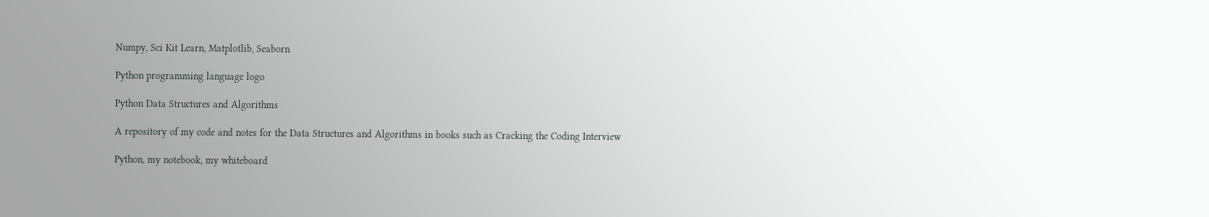Numpy, Sci Kit Learn, Matplotlib, Seaborn

Python programming language logo

Python Data Structures and Algorithms

A repository of my code and notes for the Data Structures and Algorithms in books such as Cracking the Coding Interview

Python, my notebook, my whiteboard